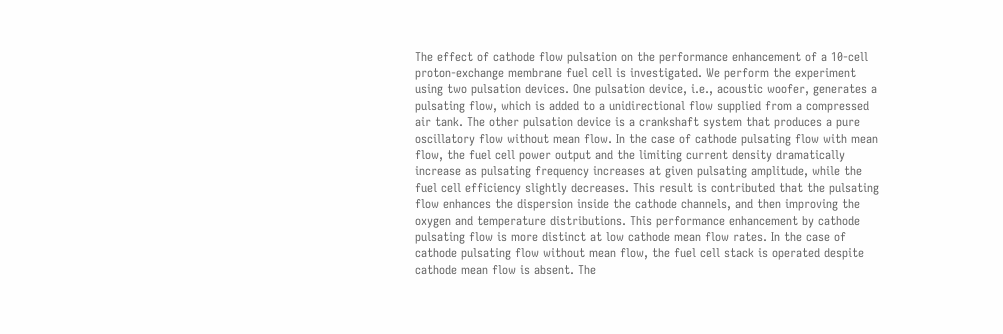The effect of cathode flow pulsation on the performance enhancement of a 10-cell proton-exchange membrane fuel cell is investigated. We perform the experiment using two pulsation devices. One pulsation device, i.e., acoustic woofer, generates a pulsating flow, which is added to a unidirectional flow supplied from a compressed air tank. The other pulsation device is a crankshaft system that produces a pure oscillatory flow without mean flow. In the case of cathode pulsating flow with mean flow, the fuel cell power output and the limiting current density dramatically increase as pulsating frequency increases at given pulsating amplitude, while the fuel cell efficiency slightly decreases. This result is contributed that the pulsating flow enhances the dispersion inside the cathode channels, and then improving the oxygen and temperature distributions. This performance enhancement by cathode pulsating flow is more distinct at low cathode mean flow rates. In the case of cathode pulsating flow without mean flow, the fuel cell stack is operated despite cathode mean flow is absent. The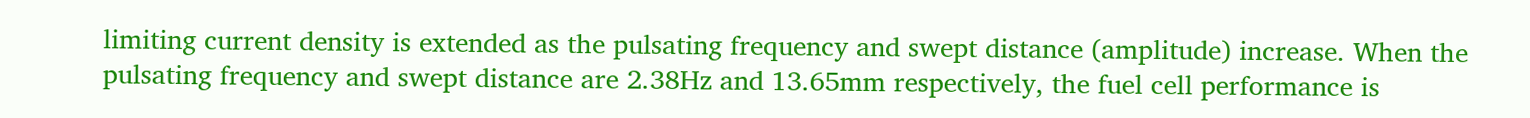limiting current density is extended as the pulsating frequency and swept distance (amplitude) increase. When the pulsating frequency and swept distance are 2.38Hz and 13.65mm respectively, the fuel cell performance is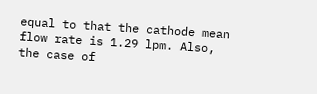equal to that the cathode mean flow rate is 1.29 lpm. Also, the case of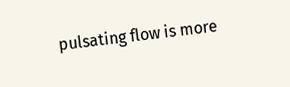pulsating flow is more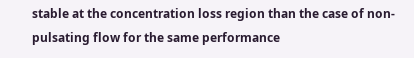stable at the concentration loss region than the case of non-pulsating flow for the same performance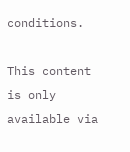conditions.

This content is only available via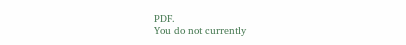PDF.
You do not currently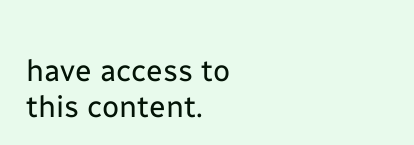have access to this content.